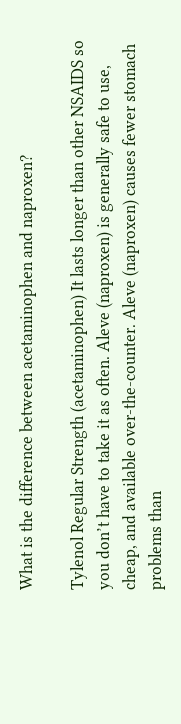What is the difference between acetaminophen and naproxen?

Tylenol Regular Strength (acetaminophen) It lasts longer than other NSAIDS so you don’t have to take it as often. Aleve (naproxen) is generally safe to use, cheap, and available over-the-counter. Aleve (naproxen) causes fewer stomach problems than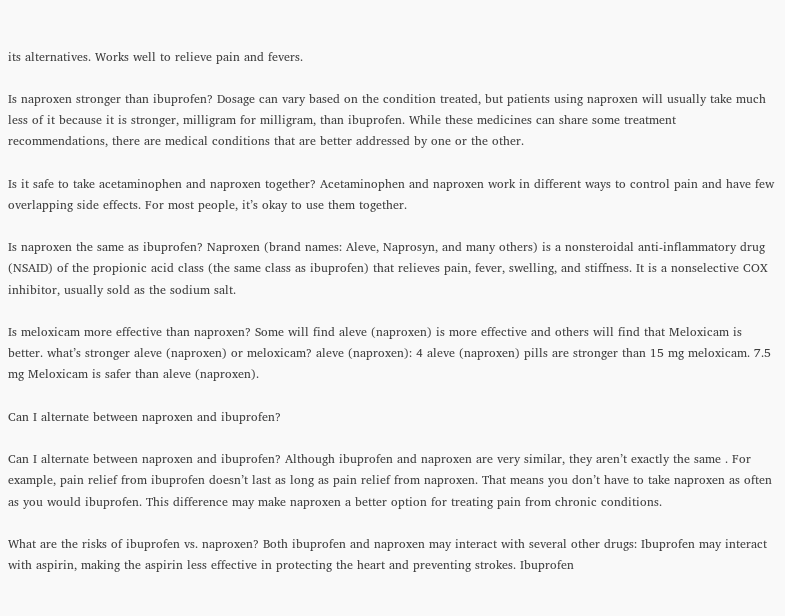its alternatives. Works well to relieve pain and fevers.

Is naproxen stronger than ibuprofen? Dosage can vary based on the condition treated, but patients using naproxen will usually take much less of it because it is stronger, milligram for milligram, than ibuprofen. While these medicines can share some treatment recommendations, there are medical conditions that are better addressed by one or the other.

Is it safe to take acetaminophen and naproxen together? Acetaminophen and naproxen work in different ways to control pain and have few overlapping side effects. For most people, it’s okay to use them together.

Is naproxen the same as ibuprofen? Naproxen (brand names: Aleve, Naprosyn, and many others) is a nonsteroidal anti-inflammatory drug (NSAID) of the propionic acid class (the same class as ibuprofen) that relieves pain, fever, swelling, and stiffness. It is a nonselective COX inhibitor, usually sold as the sodium salt.

Is meloxicam more effective than naproxen? Some will find aleve (naproxen) is more effective and others will find that Meloxicam is better. what’s stronger aleve (naproxen) or meloxicam? aleve (naproxen): 4 aleve (naproxen) pills are stronger than 15 mg meloxicam. 7.5 mg Meloxicam is safer than aleve (naproxen).

Can I alternate between naproxen and ibuprofen?

Can I alternate between naproxen and ibuprofen? Although ibuprofen and naproxen are very similar, they aren’t exactly the same . For example, pain relief from ibuprofen doesn’t last as long as pain relief from naproxen. That means you don’t have to take naproxen as often as you would ibuprofen. This difference may make naproxen a better option for treating pain from chronic conditions.

What are the risks of ibuprofen vs. naproxen? Both ibuprofen and naproxen may interact with several other drugs: Ibuprofen may interact with aspirin, making the aspirin less effective in protecting the heart and preventing strokes. Ibuprofen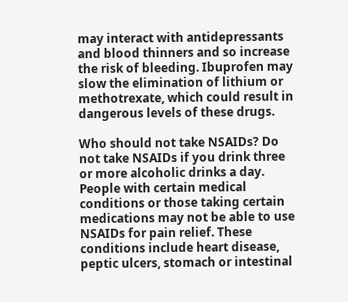may interact with antidepressants and blood thinners and so increase the risk of bleeding. Ibuprofen may slow the elimination of lithium or methotrexate, which could result in dangerous levels of these drugs.

Who should not take NSAIDs? Do not take NSAIDs if you drink three or more alcoholic drinks a day. People with certain medical conditions or those taking certain medications may not be able to use NSAIDs for pain relief. These conditions include heart disease, peptic ulcers, stomach or intestinal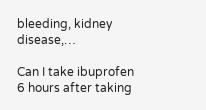bleeding, kidney disease,…

Can I take ibuprofen 6 hours after taking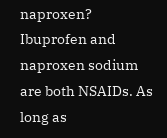naproxen? Ibuprofen and naproxen sodium are both NSAIDs. As long as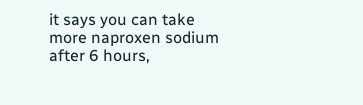it says you can take more naproxen sodium after 6 hours,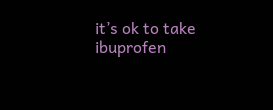it’s ok to take ibuprofen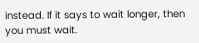instead. If it says to wait longer, then you must wait.